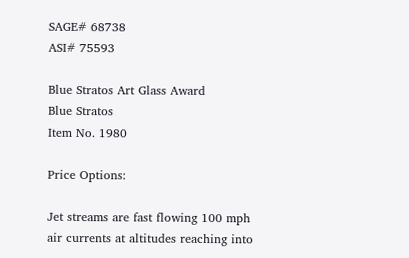SAGE# 68738
ASI# 75593

Blue Stratos Art Glass Award
Blue Stratos
Item No. 1980

Price Options:

Jet streams are fast flowing 100 mph air currents at altitudes reaching into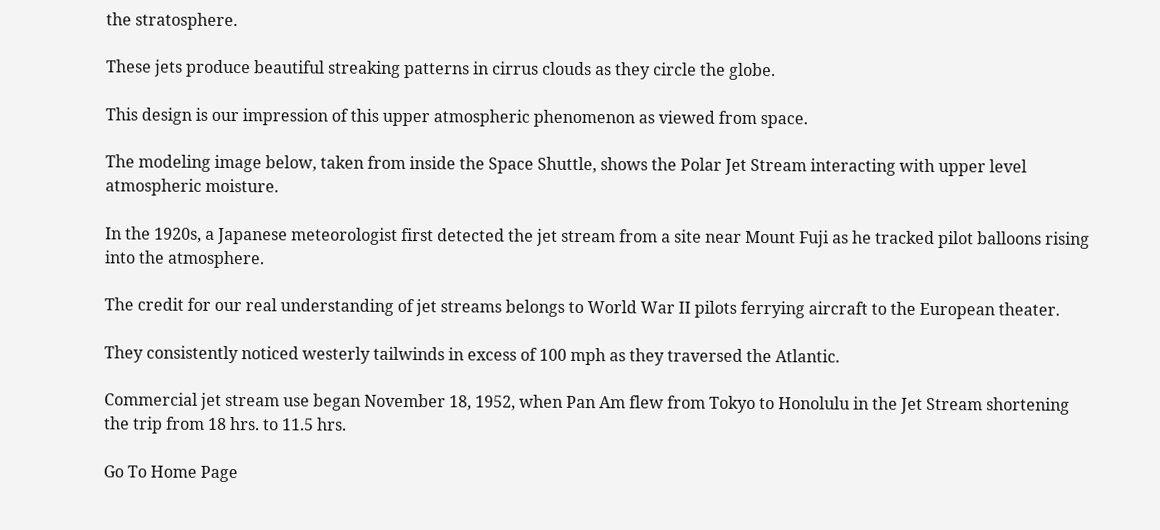the stratosphere.

These jets produce beautiful streaking patterns in cirrus clouds as they circle the globe.

This design is our impression of this upper atmospheric phenomenon as viewed from space.

The modeling image below, taken from inside the Space Shuttle, shows the Polar Jet Stream interacting with upper level atmospheric moisture.

In the 1920s, a Japanese meteorologist first detected the jet stream from a site near Mount Fuji as he tracked pilot balloons rising into the atmosphere.

The credit for our real understanding of jet streams belongs to World War II pilots ferrying aircraft to the European theater.

They consistently noticed westerly tailwinds in excess of 100 mph as they traversed the Atlantic.

Commercial jet stream use began November 18, 1952, when Pan Am flew from Tokyo to Honolulu in the Jet Stream shortening the trip from 18 hrs. to 11.5 hrs.

Go To Home Page